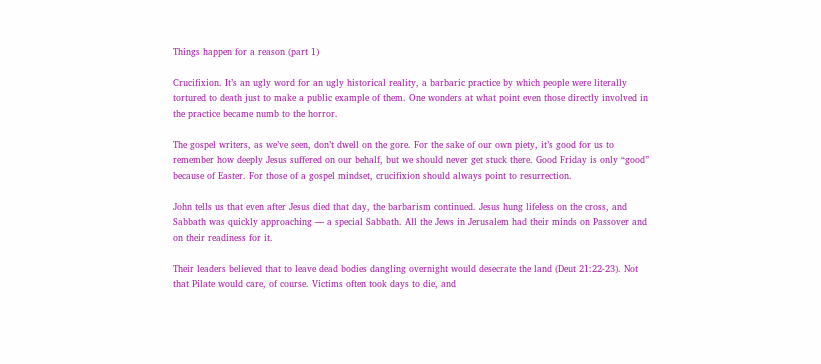Things happen for a reason (part 1)

Crucifixion. It’s an ugly word for an ugly historical reality, a barbaric practice by which people were literally tortured to death just to make a public example of them. One wonders at what point even those directly involved in the practice became numb to the horror.

The gospel writers, as we’ve seen, don’t dwell on the gore. For the sake of our own piety, it’s good for us to remember how deeply Jesus suffered on our behalf, but we should never get stuck there. Good Friday is only “good” because of Easter. For those of a gospel mindset, crucifixion should always point to resurrection.

John tells us that even after Jesus died that day, the barbarism continued. Jesus hung lifeless on the cross, and Sabbath was quickly approaching — a special Sabbath. All the Jews in Jerusalem had their minds on Passover and on their readiness for it.

Their leaders believed that to leave dead bodies dangling overnight would desecrate the land (Deut 21:22-23). Not that Pilate would care, of course. Victims often took days to die, and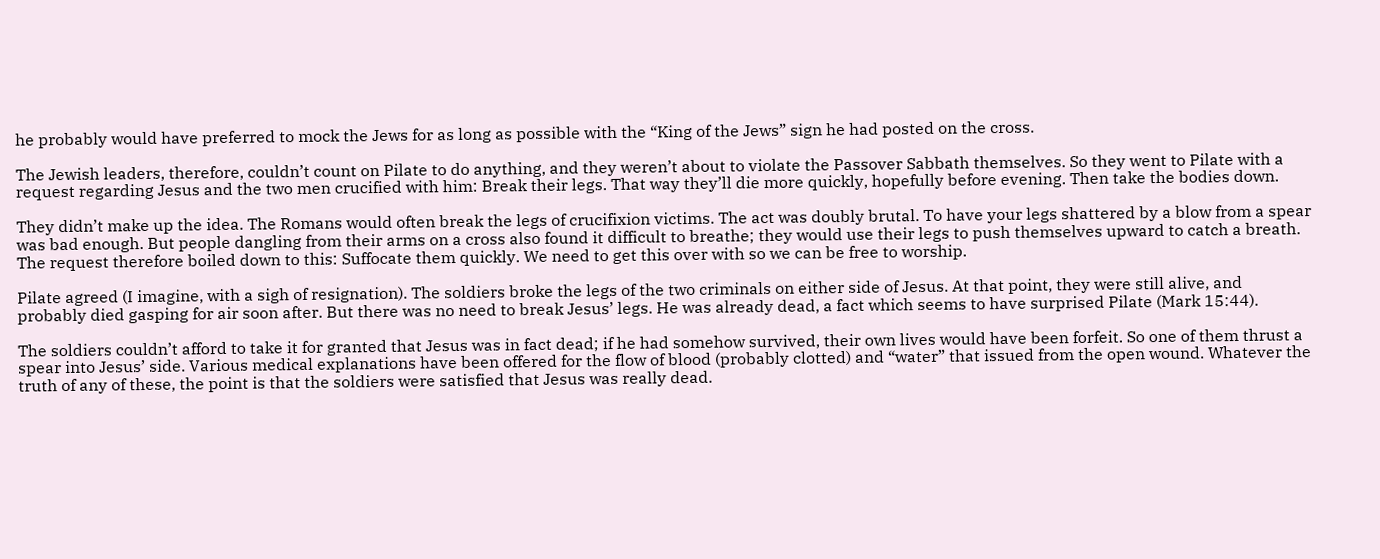he probably would have preferred to mock the Jews for as long as possible with the “King of the Jews” sign he had posted on the cross.

The Jewish leaders, therefore, couldn’t count on Pilate to do anything, and they weren’t about to violate the Passover Sabbath themselves. So they went to Pilate with a request regarding Jesus and the two men crucified with him: Break their legs. That way they’ll die more quickly, hopefully before evening. Then take the bodies down.

They didn’t make up the idea. The Romans would often break the legs of crucifixion victims. The act was doubly brutal. To have your legs shattered by a blow from a spear was bad enough. But people dangling from their arms on a cross also found it difficult to breathe; they would use their legs to push themselves upward to catch a breath. The request therefore boiled down to this: Suffocate them quickly. We need to get this over with so we can be free to worship.

Pilate agreed (I imagine, with a sigh of resignation). The soldiers broke the legs of the two criminals on either side of Jesus. At that point, they were still alive, and probably died gasping for air soon after. But there was no need to break Jesus’ legs. He was already dead, a fact which seems to have surprised Pilate (Mark 15:44).

The soldiers couldn’t afford to take it for granted that Jesus was in fact dead; if he had somehow survived, their own lives would have been forfeit. So one of them thrust a spear into Jesus’ side. Various medical explanations have been offered for the flow of blood (probably clotted) and “water” that issued from the open wound. Whatever the truth of any of these, the point is that the soldiers were satisfied that Jesus was really dead.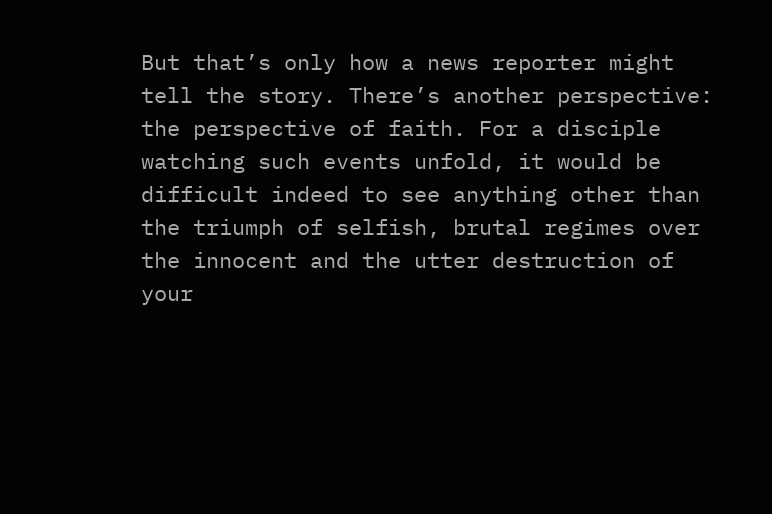But that’s only how a news reporter might tell the story. There’s another perspective: the perspective of faith. For a disciple watching such events unfold, it would be difficult indeed to see anything other than the triumph of selfish, brutal regimes over the innocent and the utter destruction of your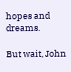hopes and dreams.

But wait, John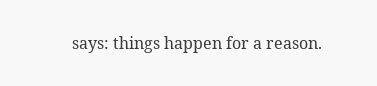says: things happen for a reason.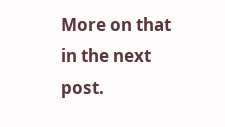More on that in the next post.